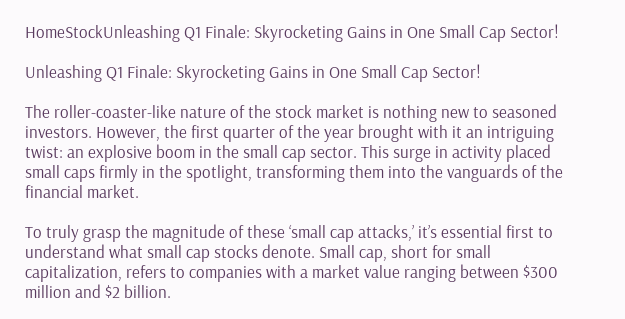HomeStockUnleashing Q1 Finale: Skyrocketing Gains in One Small Cap Sector!

Unleashing Q1 Finale: Skyrocketing Gains in One Small Cap Sector!

The roller-coaster-like nature of the stock market is nothing new to seasoned investors. However, the first quarter of the year brought with it an intriguing twist: an explosive boom in the small cap sector. This surge in activity placed small caps firmly in the spotlight, transforming them into the vanguards of the financial market.

To truly grasp the magnitude of these ‘small cap attacks,’ it’s essential first to understand what small cap stocks denote. Small cap, short for small capitalization, refers to companies with a market value ranging between $300 million and $2 billion.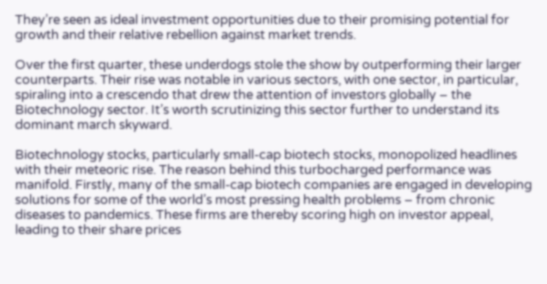They’re seen as ideal investment opportunities due to their promising potential for growth and their relative rebellion against market trends.

Over the first quarter, these underdogs stole the show by outperforming their larger counterparts. Their rise was notable in various sectors, with one sector, in particular, spiraling into a crescendo that drew the attention of investors globally – the Biotechnology sector. It’s worth scrutinizing this sector further to understand its dominant march skyward.

Biotechnology stocks, particularly small-cap biotech stocks, monopolized headlines with their meteoric rise. The reason behind this turbocharged performance was manifold. Firstly, many of the small-cap biotech companies are engaged in developing solutions for some of the world’s most pressing health problems – from chronic diseases to pandemics. These firms are thereby scoring high on investor appeal, leading to their share prices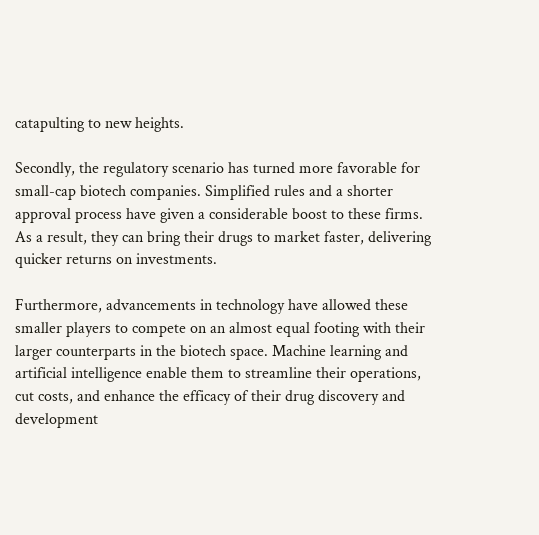catapulting to new heights.

Secondly, the regulatory scenario has turned more favorable for small-cap biotech companies. Simplified rules and a shorter approval process have given a considerable boost to these firms. As a result, they can bring their drugs to market faster, delivering quicker returns on investments.

Furthermore, advancements in technology have allowed these smaller players to compete on an almost equal footing with their larger counterparts in the biotech space. Machine learning and artificial intelligence enable them to streamline their operations, cut costs, and enhance the efficacy of their drug discovery and development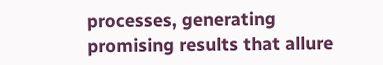processes, generating promising results that allure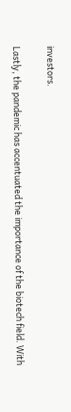investors.

Lastly, the pandemic has accentuated the importance of the biotech field. With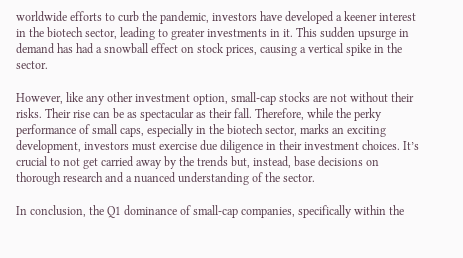worldwide efforts to curb the pandemic, investors have developed a keener interest in the biotech sector, leading to greater investments in it. This sudden upsurge in demand has had a snowball effect on stock prices, causing a vertical spike in the sector.

However, like any other investment option, small-cap stocks are not without their risks. Their rise can be as spectacular as their fall. Therefore, while the perky performance of small caps, especially in the biotech sector, marks an exciting development, investors must exercise due diligence in their investment choices. It’s crucial to not get carried away by the trends but, instead, base decisions on thorough research and a nuanced understanding of the sector.

In conclusion, the Q1 dominance of small-cap companies, specifically within the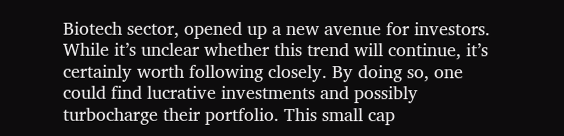Biotech sector, opened up a new avenue for investors. While it’s unclear whether this trend will continue, it’s certainly worth following closely. By doing so, one could find lucrative investments and possibly turbocharge their portfolio. This small cap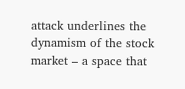attack underlines the dynamism of the stock market – a space that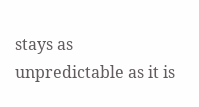stays as unpredictable as it is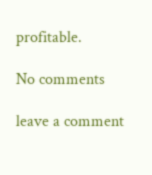profitable.

No comments

leave a comment